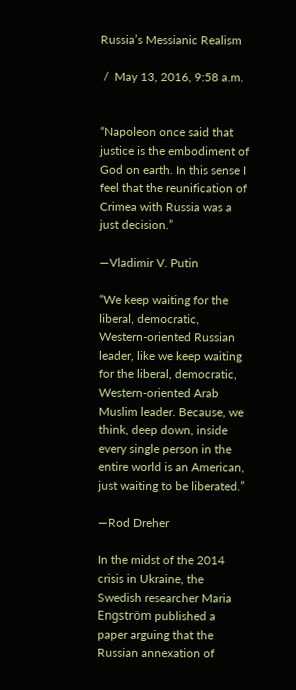Russia’s Messianic Realism

 /  May 13, 2016, 9:58 a.m.


“Napoleon once said that justice is the embodiment of God on earth. In this sense I feel that the reunification of Crimea with Russia was a just decision.”

—Vladimir V. Putin

“We keep waiting for the liberal, democratic, Western-oriented Russian leader, like we keep waiting for the liberal, democratic, Western-oriented Arab Muslim leader. Because, we think, deep down, inside every single person in the entire world is an American, just waiting to be liberated.”

—Rod Dreher

In the midst of the 2014 crisis in Ukraine, the Swedish researcher Maria Engström published a paper arguing that the Russian annexation of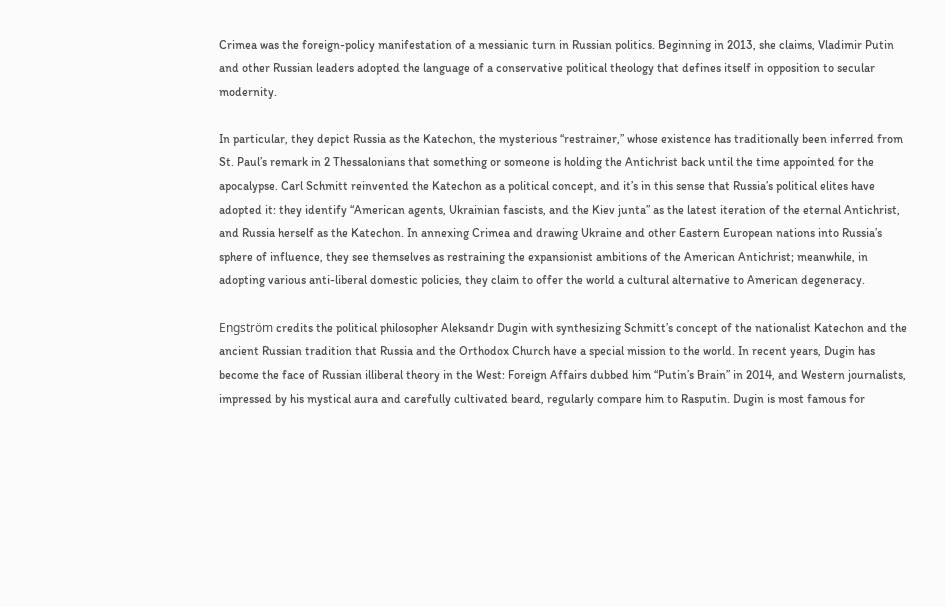Crimea was the foreign-policy manifestation of a messianic turn in Russian politics. Beginning in 2013, she claims, Vladimir Putin and other Russian leaders adopted the language of a conservative political theology that defines itself in opposition to secular modernity.

In particular, they depict Russia as the Katechon, the mysterious “restrainer,” whose existence has traditionally been inferred from St. Paul’s remark in 2 Thessalonians that something or someone is holding the Antichrist back until the time appointed for the apocalypse. Carl Schmitt reinvented the Katechon as a political concept, and it’s in this sense that Russia’s political elites have adopted it: they identify “American agents, Ukrainian fascists, and the Kiev junta” as the latest iteration of the eternal Antichrist, and Russia herself as the Katechon. In annexing Crimea and drawing Ukraine and other Eastern European nations into Russia’s sphere of influence, they see themselves as restraining the expansionist ambitions of the American Antichrist; meanwhile, in adopting various anti-liberal domestic policies, they claim to offer the world a cultural alternative to American degeneracy.

Engström credits the political philosopher Aleksandr Dugin with synthesizing Schmitt’s concept of the nationalist Katechon and the ancient Russian tradition that Russia and the Orthodox Church have a special mission to the world. In recent years, Dugin has become the face of Russian illiberal theory in the West: Foreign Affairs dubbed him “Putin’s Brain” in 2014, and Western journalists, impressed by his mystical aura and carefully cultivated beard, regularly compare him to Rasputin. Dugin is most famous for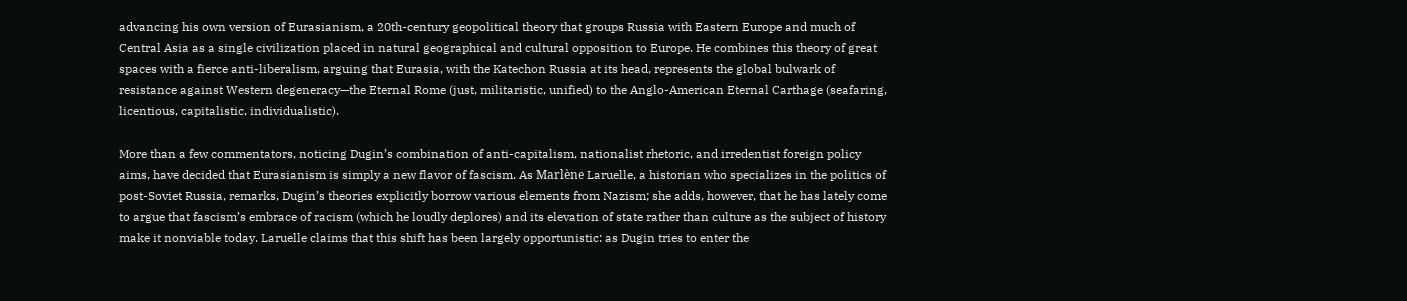advancing his own version of Eurasianism, a 20th-century geopolitical theory that groups Russia with Eastern Europe and much of Central Asia as a single civilization placed in natural geographical and cultural opposition to Europe. He combines this theory of great spaces with a fierce anti-liberalism, arguing that Eurasia, with the Katechon Russia at its head, represents the global bulwark of resistance against Western degeneracy—the Eternal Rome (just, militaristic, unified) to the Anglo-American Eternal Carthage (seafaring, licentious, capitalistic, individualistic).

More than a few commentators, noticing Dugin’s combination of anti-capitalism, nationalist rhetoric, and irredentist foreign policy aims, have decided that Eurasianism is simply a new flavor of fascism. As Marlène Laruelle, a historian who specializes in the politics of post-Soviet Russia, remarks, Dugin’s theories explicitly borrow various elements from Nazism; she adds, however, that he has lately come to argue that fascism’s embrace of racism (which he loudly deplores) and its elevation of state rather than culture as the subject of history make it nonviable today. Laruelle claims that this shift has been largely opportunistic: as Dugin tries to enter the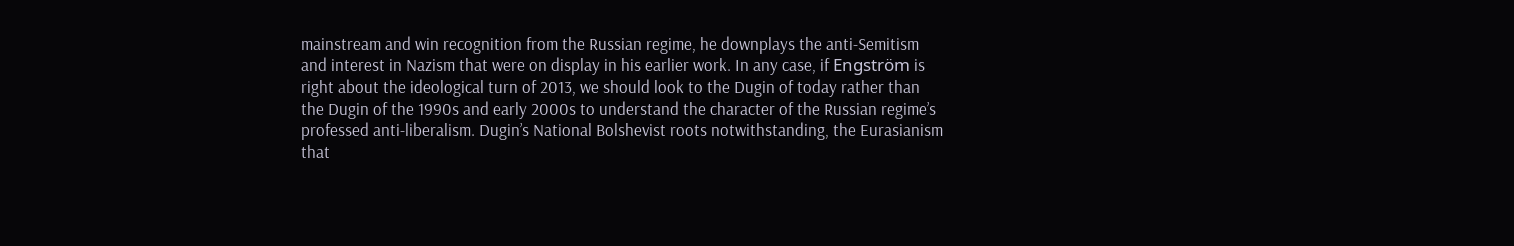mainstream and win recognition from the Russian regime, he downplays the anti-Semitism and interest in Nazism that were on display in his earlier work. In any case, if Engström is right about the ideological turn of 2013, we should look to the Dugin of today rather than the Dugin of the 1990s and early 2000s to understand the character of the Russian regime’s professed anti-liberalism. Dugin’s National Bolshevist roots notwithstanding, the Eurasianism that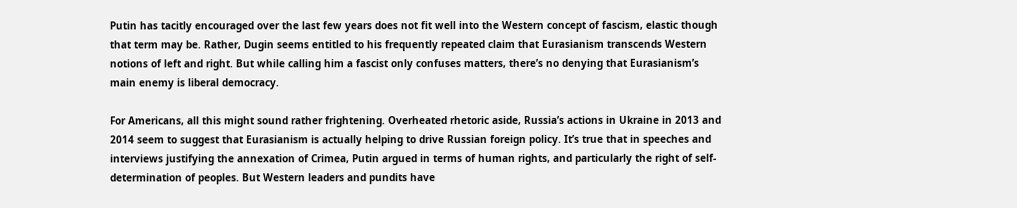Putin has tacitly encouraged over the last few years does not fit well into the Western concept of fascism, elastic though that term may be. Rather, Dugin seems entitled to his frequently repeated claim that Eurasianism transcends Western notions of left and right. But while calling him a fascist only confuses matters, there’s no denying that Eurasianism’s main enemy is liberal democracy.

For Americans, all this might sound rather frightening. Overheated rhetoric aside, Russia’s actions in Ukraine in 2013 and 2014 seem to suggest that Eurasianism is actually helping to drive Russian foreign policy. It’s true that in speeches and interviews justifying the annexation of Crimea, Putin argued in terms of human rights, and particularly the right of self-determination of peoples. But Western leaders and pundits have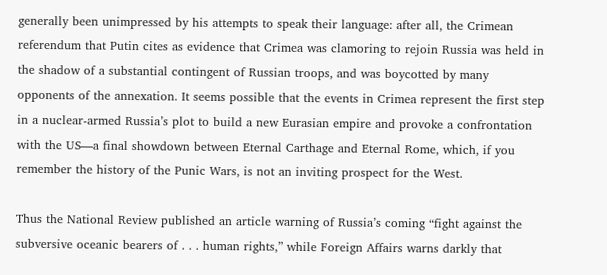generally been unimpressed by his attempts to speak their language: after all, the Crimean referendum that Putin cites as evidence that Crimea was clamoring to rejoin Russia was held in the shadow of a substantial contingent of Russian troops, and was boycotted by many opponents of the annexation. It seems possible that the events in Crimea represent the first step in a nuclear-armed Russia’s plot to build a new Eurasian empire and provoke a confrontation with the US—a final showdown between Eternal Carthage and Eternal Rome, which, if you remember the history of the Punic Wars, is not an inviting prospect for the West.

Thus the National Review published an article warning of Russia’s coming “fight against the subversive oceanic bearers of . . . human rights,” while Foreign Affairs warns darkly that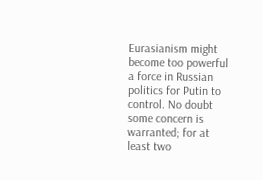Eurasianism might become too powerful a force in Russian politics for Putin to control. No doubt some concern is warranted; for at least two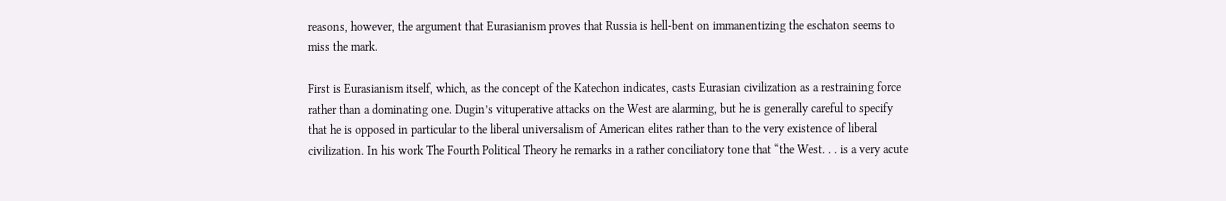reasons, however, the argument that Eurasianism proves that Russia is hell-bent on immanentizing the eschaton seems to miss the mark.

First is Eurasianism itself, which, as the concept of the Katechon indicates, casts Eurasian civilization as a restraining force rather than a dominating one. Dugin’s vituperative attacks on the West are alarming, but he is generally careful to specify that he is opposed in particular to the liberal universalism of American elites rather than to the very existence of liberal civilization. In his work The Fourth Political Theory he remarks in a rather conciliatory tone that “the West. . . is a very acute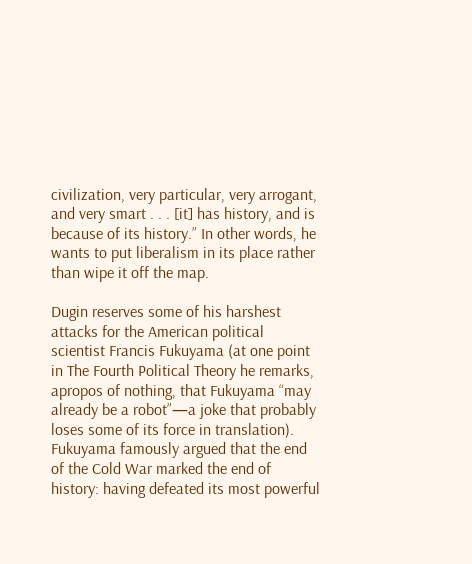civilization, very particular, very arrogant, and very smart . . . [it] has history, and is because of its history.” In other words, he wants to put liberalism in its place rather than wipe it off the map.

Dugin reserves some of his harshest attacks for the American political scientist Francis Fukuyama (at one point in The Fourth Political Theory he remarks, apropos of nothing, that Fukuyama “may already be a robot”—a joke that probably loses some of its force in translation). Fukuyama famously argued that the end of the Cold War marked the end of history: having defeated its most powerful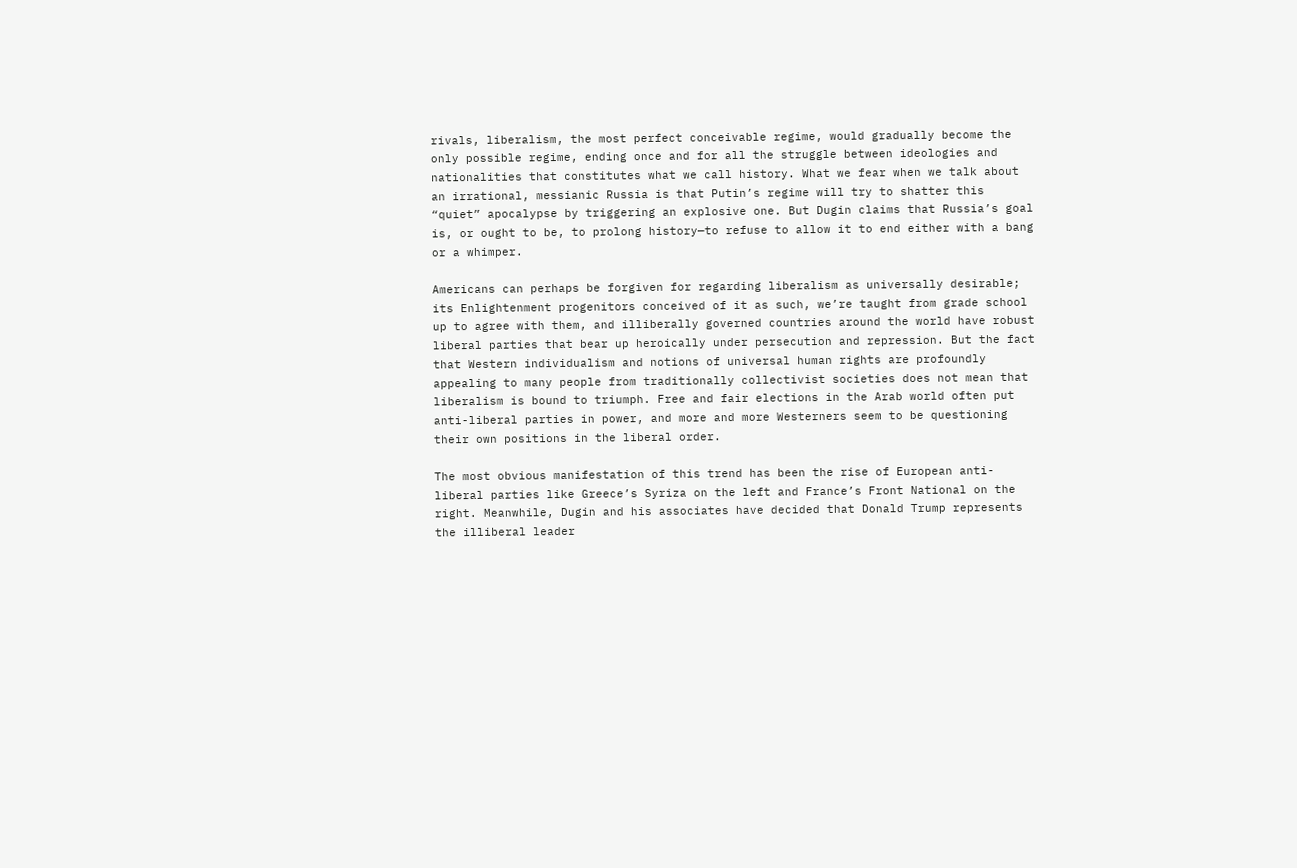rivals, liberalism, the most perfect conceivable regime, would gradually become the only possible regime, ending once and for all the struggle between ideologies and nationalities that constitutes what we call history. What we fear when we talk about an irrational, messianic Russia is that Putin’s regime will try to shatter this “quiet” apocalypse by triggering an explosive one. But Dugin claims that Russia’s goal is, or ought to be, to prolong history—to refuse to allow it to end either with a bang or a whimper.

Americans can perhaps be forgiven for regarding liberalism as universally desirable; its Enlightenment progenitors conceived of it as such, we’re taught from grade school up to agree with them, and illiberally governed countries around the world have robust liberal parties that bear up heroically under persecution and repression. But the fact that Western individualism and notions of universal human rights are profoundly appealing to many people from traditionally collectivist societies does not mean that liberalism is bound to triumph. Free and fair elections in the Arab world often put anti-liberal parties in power, and more and more Westerners seem to be questioning their own positions in the liberal order.

The most obvious manifestation of this trend has been the rise of European anti-liberal parties like Greece’s Syriza on the left and France’s Front National on the right. Meanwhile, Dugin and his associates have decided that Donald Trump represents the illiberal leader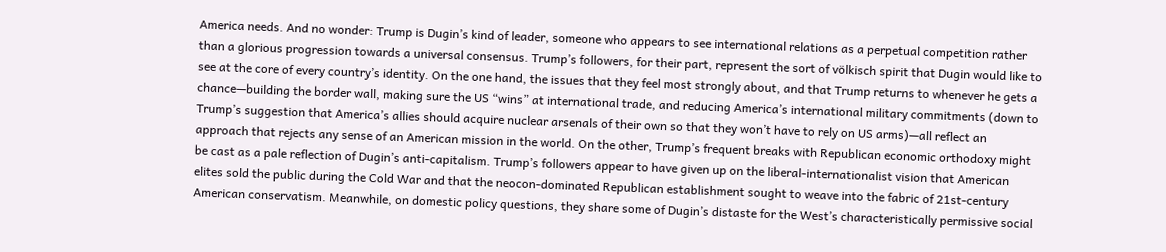America needs. And no wonder: Trump is Dugin’s kind of leader, someone who appears to see international relations as a perpetual competition rather than a glorious progression towards a universal consensus. Trump’s followers, for their part, represent the sort of völkisch spirit that Dugin would like to see at the core of every country’s identity. On the one hand, the issues that they feel most strongly about, and that Trump returns to whenever he gets a chance—building the border wall, making sure the US “wins” at international trade, and reducing America’s international military commitments (down to Trump’s suggestion that America’s allies should acquire nuclear arsenals of their own so that they won’t have to rely on US arms)—all reflect an approach that rejects any sense of an American mission in the world. On the other, Trump’s frequent breaks with Republican economic orthodoxy might be cast as a pale reflection of Dugin’s anti-capitalism. Trump’s followers appear to have given up on the liberal-internationalist vision that American elites sold the public during the Cold War and that the neocon-dominated Republican establishment sought to weave into the fabric of 21st-century American conservatism. Meanwhile, on domestic policy questions, they share some of Dugin’s distaste for the West’s characteristically permissive social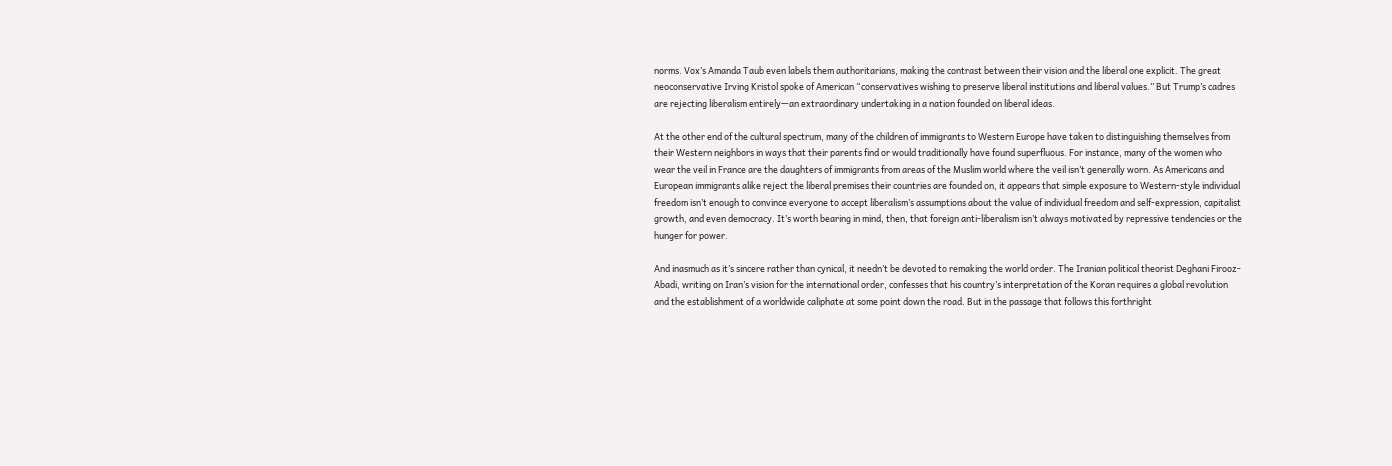norms. Vox’s Amanda Taub even labels them authoritarians, making the contrast between their vision and the liberal one explicit. The great neoconservative Irving Kristol spoke of American “conservatives wishing to preserve liberal institutions and liberal values.” But Trump’s cadres are rejecting liberalism entirely—an extraordinary undertaking in a nation founded on liberal ideas.

At the other end of the cultural spectrum, many of the children of immigrants to Western Europe have taken to distinguishing themselves from their Western neighbors in ways that their parents find or would traditionally have found superfluous. For instance, many of the women who wear the veil in France are the daughters of immigrants from areas of the Muslim world where the veil isn’t generally worn. As Americans and European immigrants alike reject the liberal premises their countries are founded on, it appears that simple exposure to Western-style individual freedom isn’t enough to convince everyone to accept liberalism’s assumptions about the value of individual freedom and self-expression, capitalist growth, and even democracy. It’s worth bearing in mind, then, that foreign anti-liberalism isn’t always motivated by repressive tendencies or the hunger for power.

And inasmuch as it’s sincere rather than cynical, it needn’t be devoted to remaking the world order. The Iranian political theorist Deghani Firooz-Abadi, writing on Iran’s vision for the international order, confesses that his country’s interpretation of the Koran requires a global revolution and the establishment of a worldwide caliphate at some point down the road. But in the passage that follows this forthright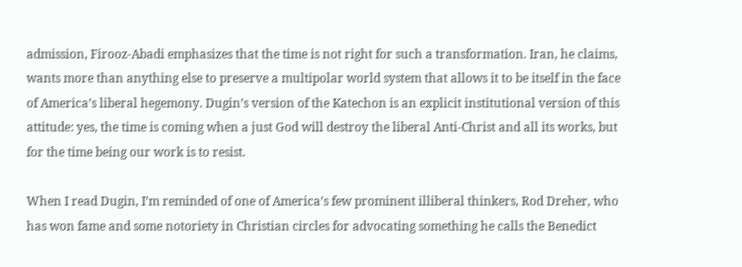admission, Firooz-Abadi emphasizes that the time is not right for such a transformation. Iran, he claims, wants more than anything else to preserve a multipolar world system that allows it to be itself in the face of America’s liberal hegemony. Dugin’s version of the Katechon is an explicit institutional version of this attitude: yes, the time is coming when a just God will destroy the liberal Anti-Christ and all its works, but for the time being our work is to resist.

When I read Dugin, I’m reminded of one of America’s few prominent illiberal thinkers, Rod Dreher, who has won fame and some notoriety in Christian circles for advocating something he calls the Benedict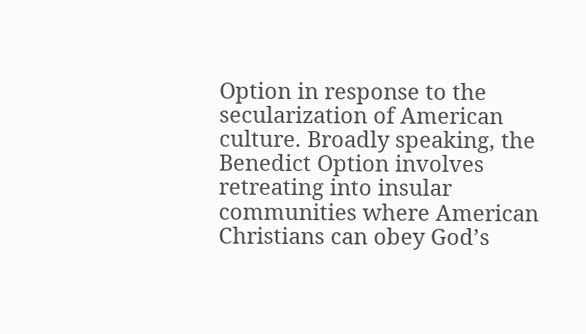Option in response to the secularization of American culture. Broadly speaking, the Benedict Option involves retreating into insular communities where American Christians can obey God’s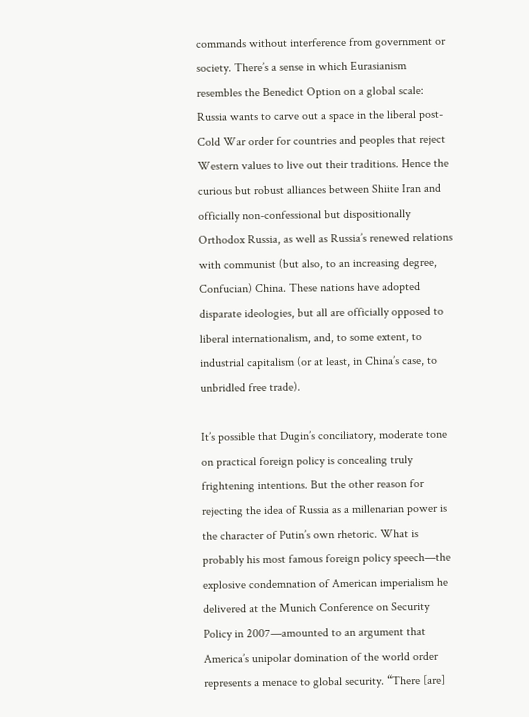commands without interference from government or society. There’s a sense in which Eurasianism resembles the Benedict Option on a global scale: Russia wants to carve out a space in the liberal post-Cold War order for countries and peoples that reject Western values to live out their traditions. Hence the curious but robust alliances between Shiite Iran and officially non-confessional but dispositionally Orthodox Russia, as well as Russia’s renewed relations with communist (but also, to an increasing degree, Confucian) China. These nations have adopted disparate ideologies, but all are officially opposed to liberal internationalism, and, to some extent, to industrial capitalism (or at least, in China’s case, to unbridled free trade).

It’s possible that Dugin’s conciliatory, moderate tone on practical foreign policy is concealing truly frightening intentions. But the other reason for rejecting the idea of Russia as a millenarian power is the character of Putin’s own rhetoric. What is probably his most famous foreign policy speech—the explosive condemnation of American imperialism he delivered at the Munich Conference on Security Policy in 2007—amounted to an argument that America’s unipolar domination of the world order represents a menace to global security. “There [are]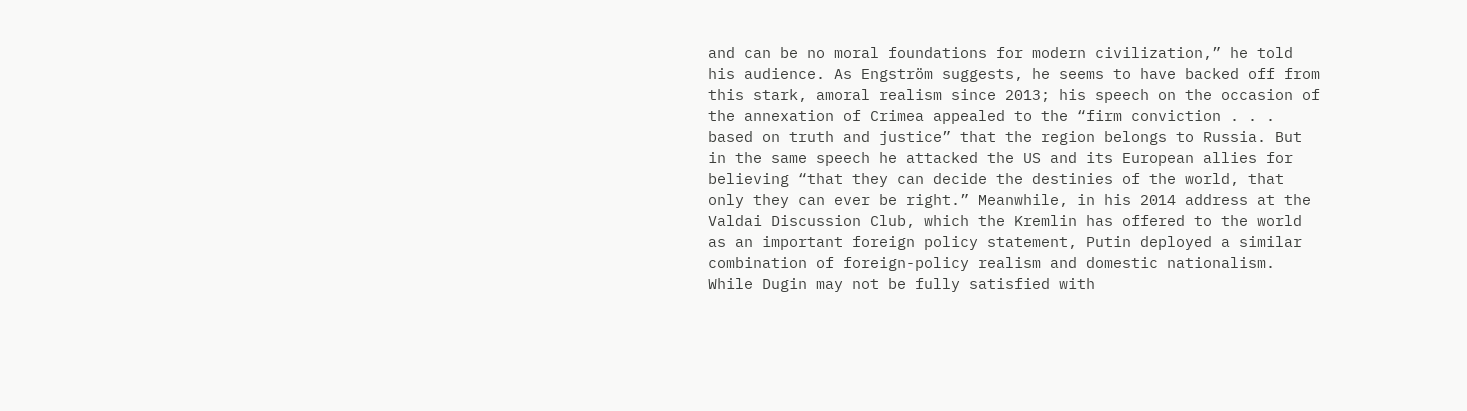and can be no moral foundations for modern civilization,” he told his audience. As Engström suggests, he seems to have backed off from this stark, amoral realism since 2013; his speech on the occasion of the annexation of Crimea appealed to the “firm conviction . . . based on truth and justice” that the region belongs to Russia. But in the same speech he attacked the US and its European allies for believing “that they can decide the destinies of the world, that only they can ever be right.” Meanwhile, in his 2014 address at the Valdai Discussion Club, which the Kremlin has offered to the world as an important foreign policy statement, Putin deployed a similar combination of foreign-policy realism and domestic nationalism. While Dugin may not be fully satisfied with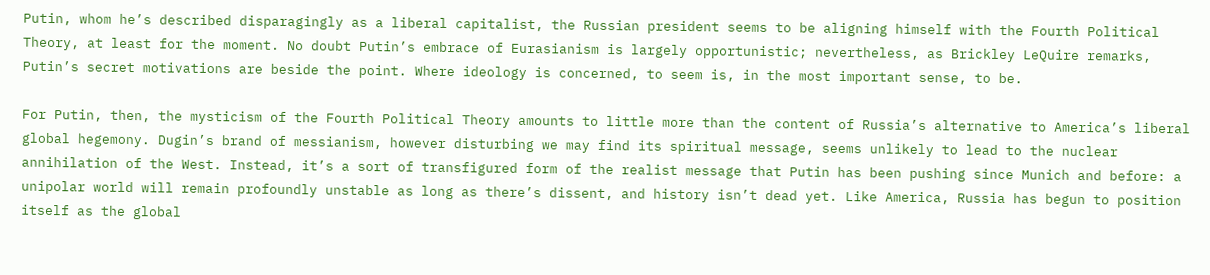Putin, whom he’s described disparagingly as a liberal capitalist, the Russian president seems to be aligning himself with the Fourth Political Theory, at least for the moment. No doubt Putin’s embrace of Eurasianism is largely opportunistic; nevertheless, as Brickley LeQuire remarks, Putin’s secret motivations are beside the point. Where ideology is concerned, to seem is, in the most important sense, to be.

For Putin, then, the mysticism of the Fourth Political Theory amounts to little more than the content of Russia’s alternative to America’s liberal global hegemony. Dugin’s brand of messianism, however disturbing we may find its spiritual message, seems unlikely to lead to the nuclear annihilation of the West. Instead, it’s a sort of transfigured form of the realist message that Putin has been pushing since Munich and before: a unipolar world will remain profoundly unstable as long as there’s dissent, and history isn’t dead yet. Like America, Russia has begun to position itself as the global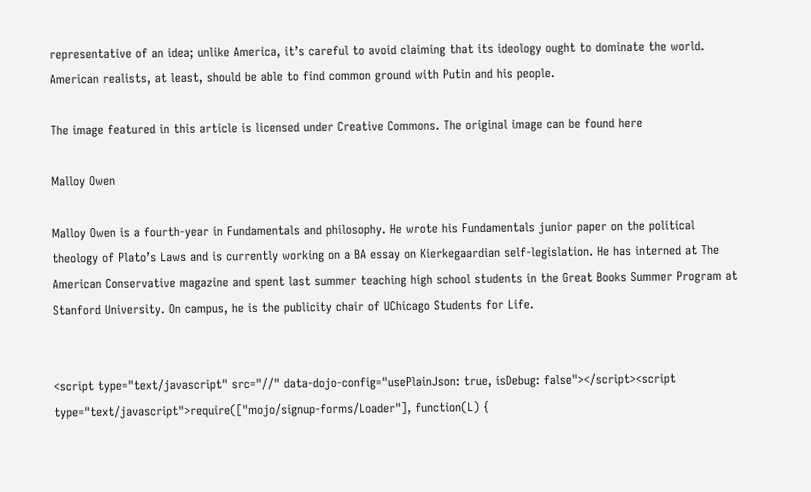representative of an idea; unlike America, it’s careful to avoid claiming that its ideology ought to dominate the world. American realists, at least, should be able to find common ground with Putin and his people.

The image featured in this article is licensed under Creative Commons. The original image can be found here

Malloy Owen

Malloy Owen is a fourth-year in Fundamentals and philosophy. He wrote his Fundamentals junior paper on the political theology of Plato’s Laws and is currently working on a BA essay on Kierkegaardian self-legislation. He has interned at The American Conservative magazine and spent last summer teaching high school students in the Great Books Summer Program at Stanford University. On campus, he is the publicity chair of UChicago Students for Life.


<script type="text/javascript" src="//" data-dojo-config="usePlainJson: true, isDebug: false"></script><script type="text/javascript">require(["mojo/signup-forms/Loader"], function(L) {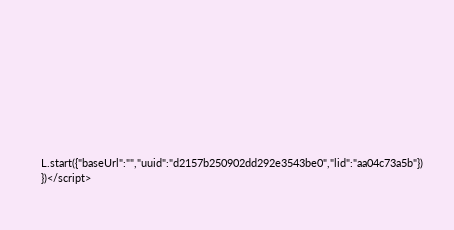L.start({"baseUrl":"","uuid":"d2157b250902dd292e3543be0","lid":"aa04c73a5b"}) })</script>